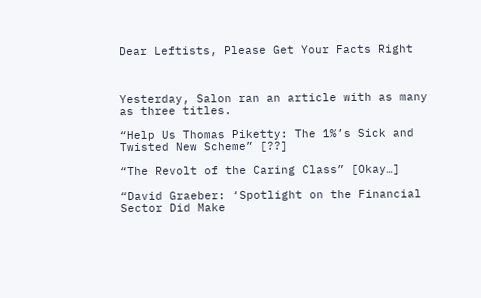Dear Leftists, Please Get Your Facts Right



Yesterday, Salon ran an article with as many as three titles.

“Help Us Thomas Piketty: The 1%’s Sick and Twisted New Scheme” [??]

“The Revolt of the Caring Class” [Okay…]

“David Graeber: ‘Spotlight on the Financial Sector Did Make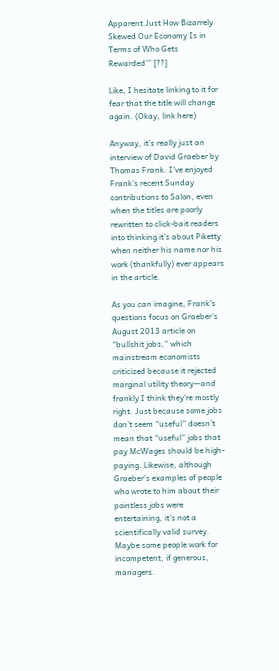Apparent Just How Bizarrely Skewed Our Economy Is in Terms of Who Gets Rewarded'” [??]

Like, I hesitate linking to it for fear that the title will change again. (Okay, link here)

Anyway, it’s really just an interview of David Graeber by Thomas Frank. I’ve enjoyed Frank’s recent Sunday contributions to Salon, even when the titles are poorly rewritten to click-bait readers into thinking it’s about Piketty when neither his name nor his work (thankfully) ever appears in the article.

As you can imagine, Frank’s questions focus on Graeber’s August 2013 article on “bullshit jobs,” which mainstream economists criticized because it rejected marginal utility theory—and frankly I think they’re mostly right. Just because some jobs don’t seem “useful” doesn’t mean that “useful” jobs that pay McWages should be high-paying. Likewise, although Graeber’s examples of people who wrote to him about their pointless jobs were entertaining, it’s not a scientifically valid survey. Maybe some people work for incompetent, if generous, managers.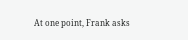At one point, Frank asks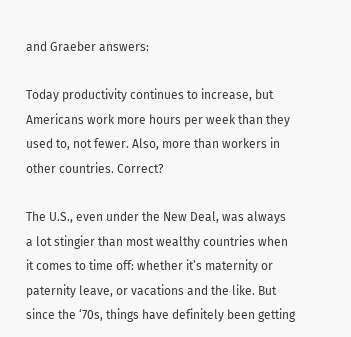and Graeber answers:

Today productivity continues to increase, but Americans work more hours per week than they used to, not fewer. Also, more than workers in other countries. Correct?

The U.S., even under the New Deal, was always a lot stingier than most wealthy countries when it comes to time off: whether it’s maternity or paternity leave, or vacations and the like. But since the ‘70s, things have definitely been getting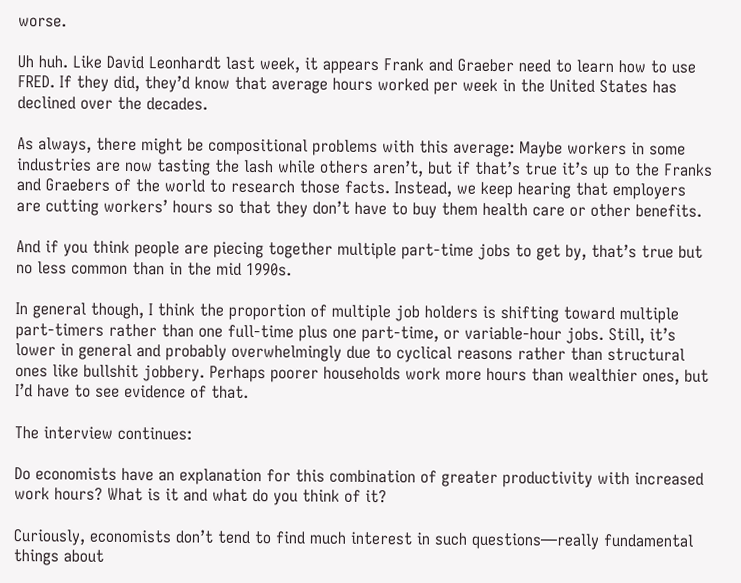worse.

Uh huh. Like David Leonhardt last week, it appears Frank and Graeber need to learn how to use FRED. If they did, they’d know that average hours worked per week in the United States has declined over the decades.

As always, there might be compositional problems with this average: Maybe workers in some industries are now tasting the lash while others aren’t, but if that’s true it’s up to the Franks and Graebers of the world to research those facts. Instead, we keep hearing that employers are cutting workers’ hours so that they don’t have to buy them health care or other benefits.

And if you think people are piecing together multiple part-time jobs to get by, that’s true but no less common than in the mid 1990s.

In general though, I think the proportion of multiple job holders is shifting toward multiple part-timers rather than one full-time plus one part-time, or variable-hour jobs. Still, it’s lower in general and probably overwhelmingly due to cyclical reasons rather than structural ones like bullshit jobbery. Perhaps poorer households work more hours than wealthier ones, but I’d have to see evidence of that.

The interview continues:

Do economists have an explanation for this combination of greater productivity with increased work hours? What is it and what do you think of it?

Curiously, economists don’t tend to find much interest in such questions—really fundamental things about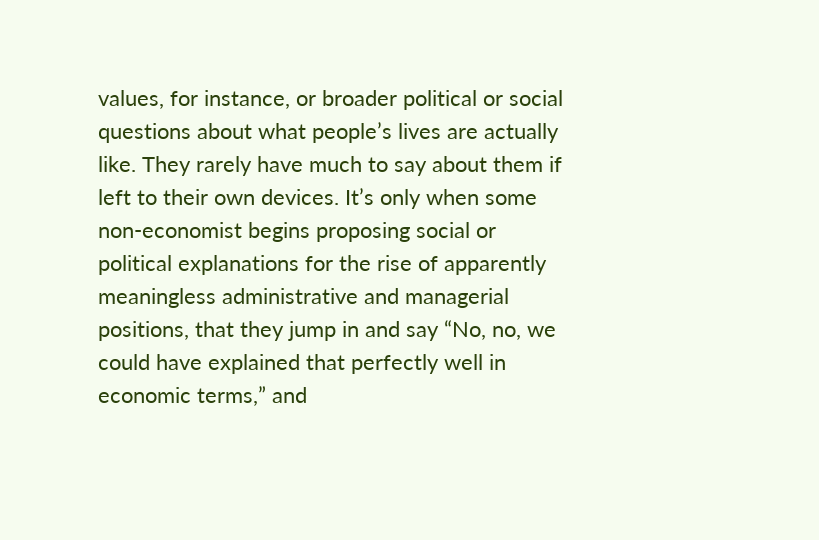values, for instance, or broader political or social questions about what people’s lives are actually like. They rarely have much to say about them if left to their own devices. It’s only when some non-economist begins proposing social or political explanations for the rise of apparently meaningless administrative and managerial positions, that they jump in and say “No, no, we could have explained that perfectly well in economic terms,” and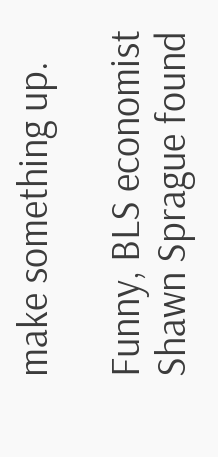make something up.

Funny, BLS economist Shawn Sprague found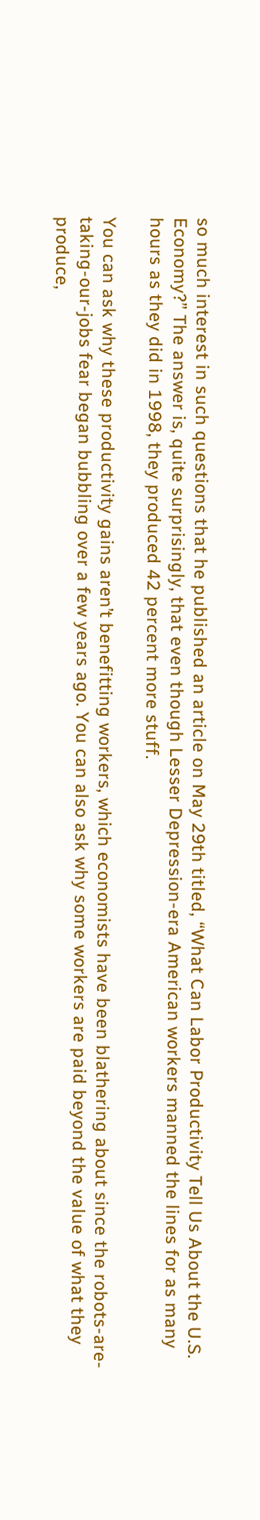so much interest in such questions that he published an article on May 29th titled, “What Can Labor Productivity Tell Us About the U.S. Economy?” The answer is, quite surprisingly, that even though Lesser Depression-era American workers manned the lines for as many hours as they did in 1998, they produced 42 percent more stuff.

You can ask why these productivity gains aren’t benefitting workers, which economists have been blathering about since the robots-are-taking-our-jobs fear began bubbling over a few years ago. You can also ask why some workers are paid beyond the value of what they produce,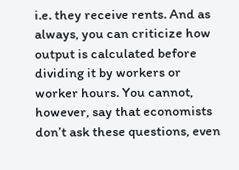i.e. they receive rents. And as always, you can criticize how output is calculated before dividing it by workers or worker hours. You cannot, however, say that economists don’t ask these questions, even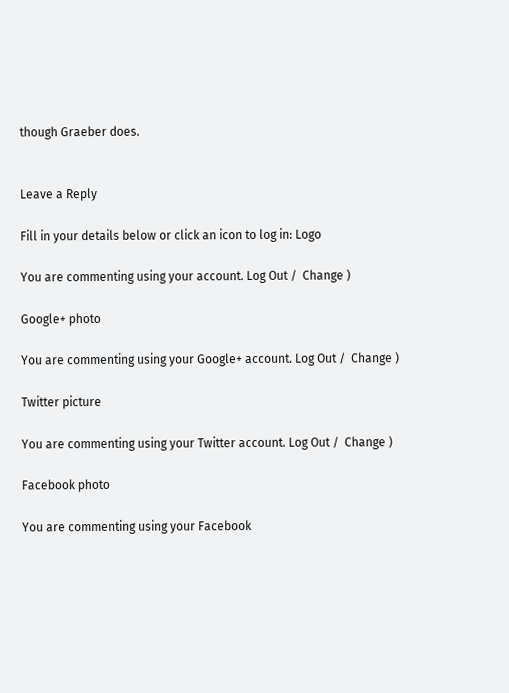though Graeber does.


Leave a Reply

Fill in your details below or click an icon to log in: Logo

You are commenting using your account. Log Out /  Change )

Google+ photo

You are commenting using your Google+ account. Log Out /  Change )

Twitter picture

You are commenting using your Twitter account. Log Out /  Change )

Facebook photo

You are commenting using your Facebook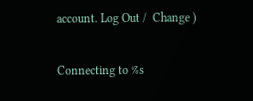account. Log Out /  Change )


Connecting to %s